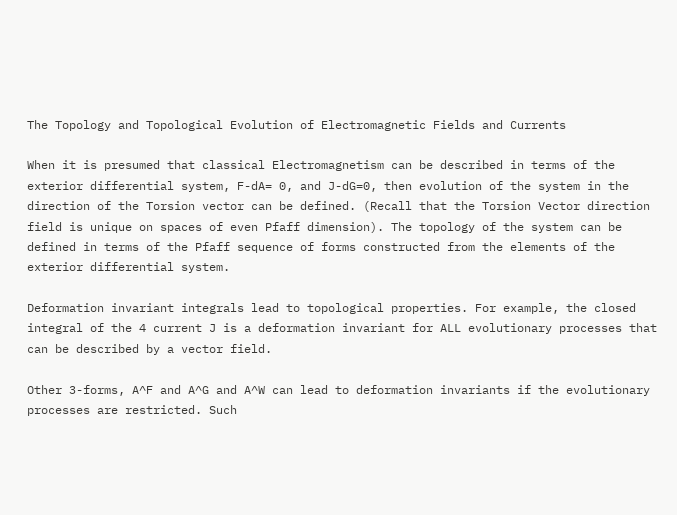The Topology and Topological Evolution of Electromagnetic Fields and Currents

When it is presumed that classical Electromagnetism can be described in terms of the exterior differential system, F-dA= 0, and J-dG=0, then evolution of the system in the direction of the Torsion vector can be defined. (Recall that the Torsion Vector direction field is unique on spaces of even Pfaff dimension). The topology of the system can be defined in terms of the Pfaff sequence of forms constructed from the elements of the exterior differential system.

Deformation invariant integrals lead to topological properties. For example, the closed integral of the 4 current J is a deformation invariant for ALL evolutionary processes that can be described by a vector field.

Other 3-forms, A^F and A^G and A^W can lead to deformation invariants if the evolutionary processes are restricted. Such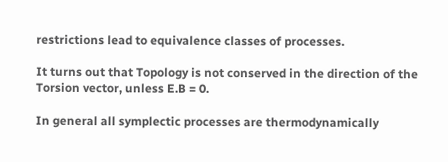restrictions lead to equivalence classes of processes.

It turns out that Topology is not conserved in the direction of the Torsion vector, unless E.B = 0.

In general all symplectic processes are thermodynamically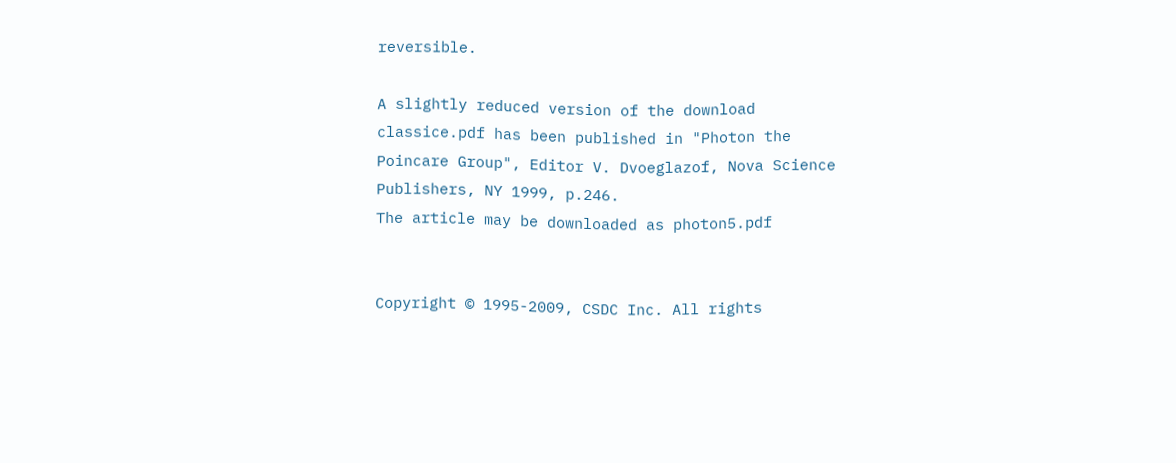reversible.

A slightly reduced version of the download
classice.pdf has been published in "Photon the Poincare Group", Editor V. Dvoeglazof, Nova Science Publishers, NY 1999, p.246.
The article may be downloaded as photon5.pdf


Copyright © 1995-2009, CSDC Inc. All rights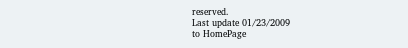reserved.
Last update 01/23/2009
to HomePage